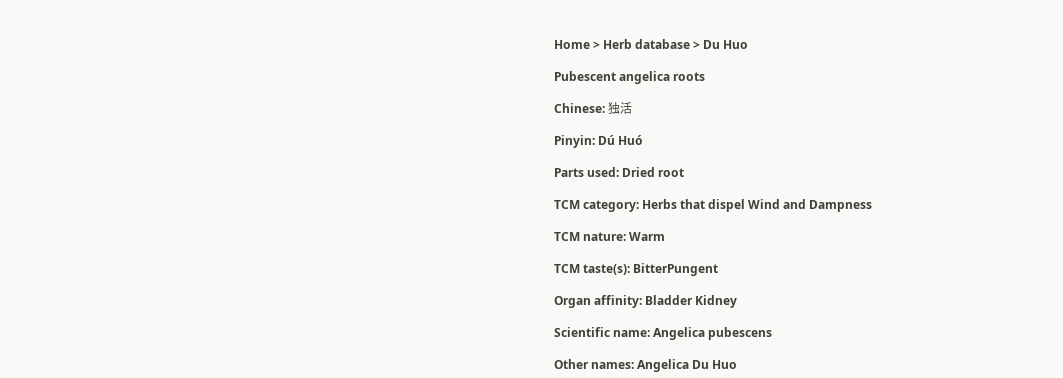Home > Herb database > Du Huo

Pubescent angelica roots

Chinese: 独活

Pinyin: Dú Huó

Parts used: Dried root

TCM category: Herbs that dispel Wind and Dampness

TCM nature: Warm

TCM taste(s): BitterPungent

Organ affinity: Bladder Kidney

Scientific name: Angelica pubescens

Other names: Angelica Du Huo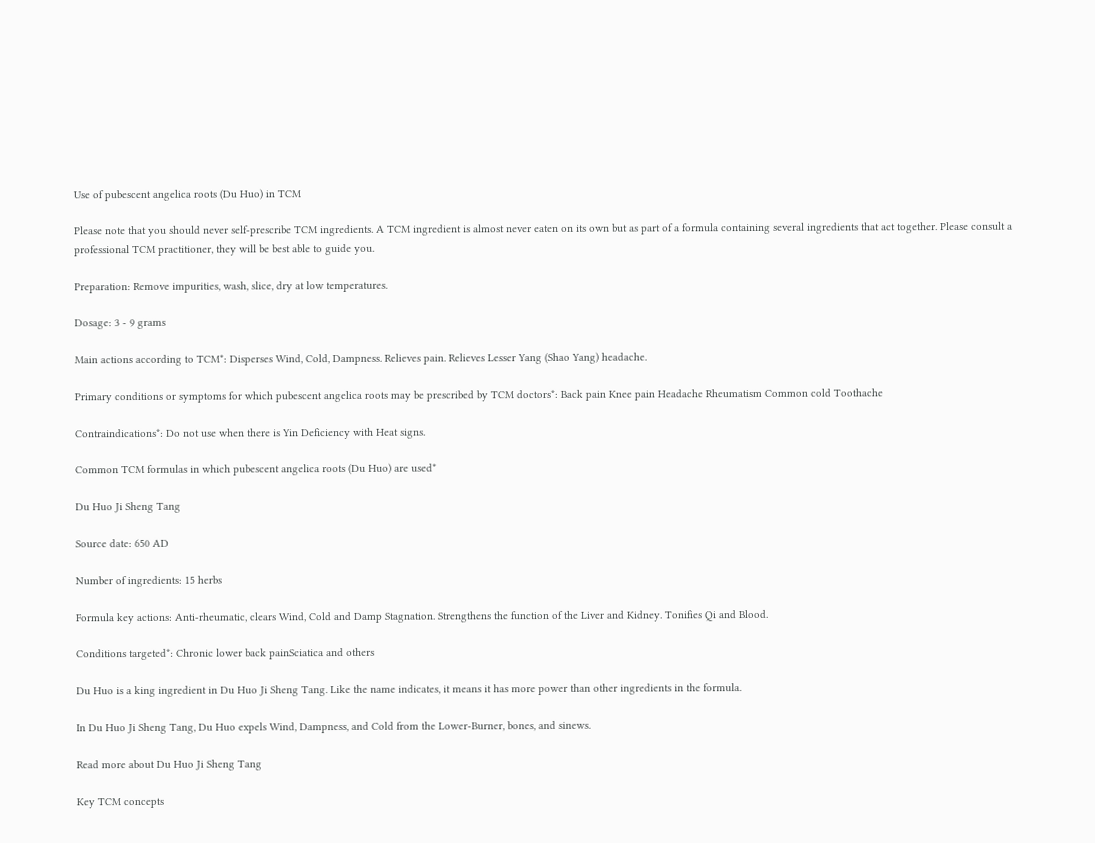Use of pubescent angelica roots (Du Huo) in TCM

Please note that you should never self-prescribe TCM ingredients. A TCM ingredient is almost never eaten on its own but as part of a formula containing several ingredients that act together. Please consult a professional TCM practitioner, they will be best able to guide you.

Preparation: Remove impurities, wash, slice, dry at low temperatures.

Dosage: 3 - 9 grams

Main actions according to TCM*: Disperses Wind, Cold, Dampness. Relieves pain. Relieves Lesser Yang (Shao Yang) headache.

Primary conditions or symptoms for which pubescent angelica roots may be prescribed by TCM doctors*: Back pain Knee pain Headache Rheumatism Common cold Toothache

Contraindications*: Do not use when there is Yin Deficiency with Heat signs.

Common TCM formulas in which pubescent angelica roots (Du Huo) are used*

Du Huo Ji Sheng Tang

Source date: 650 AD

Number of ingredients: 15 herbs

Formula key actions: Anti-rheumatic, clears Wind, Cold and Damp Stagnation. Strengthens the function of the Liver and Kidney. Tonifies Qi and Blood.

Conditions targeted*: Chronic lower back painSciatica and others

Du Huo is a king ingredient in Du Huo Ji Sheng Tang. Like the name indicates, it means it has more power than other ingredients in the formula.

In Du Huo Ji Sheng Tang, Du Huo expels Wind, Dampness, and Cold from the Lower-Burner, bones, and sinews.

Read more about Du Huo Ji Sheng Tang

Key TCM concepts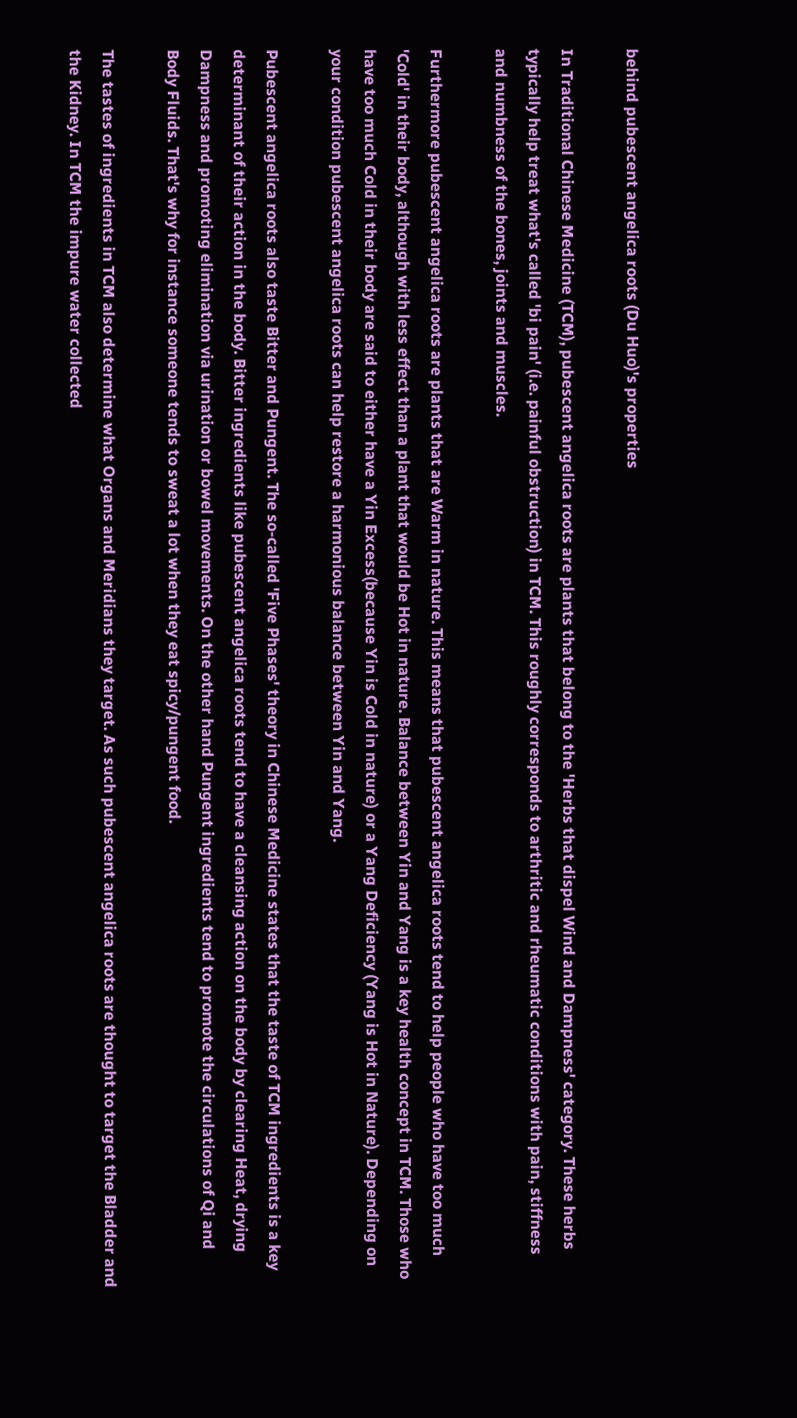behind pubescent angelica roots (Du Huo)'s properties

In Traditional Chinese Medicine (TCM), pubescent angelica roots are plants that belong to the 'Herbs that dispel Wind and Dampness' category. These herbs typically help treat what's called 'bi pain' (i.e. painful obstruction) in TCM. This roughly corresponds to arthritic and rheumatic conditions with pain, stiffness and numbness of the bones, joints and muscles.

Furthermore pubescent angelica roots are plants that are Warm in nature. This means that pubescent angelica roots tend to help people who have too much 'Cold' in their body, although with less effect than a plant that would be Hot in nature. Balance between Yin and Yang is a key health concept in TCM. Those who have too much Cold in their body are said to either have a Yin Excess(because Yin is Cold in nature) or a Yang Deficiency (Yang is Hot in Nature). Depending on your condition pubescent angelica roots can help restore a harmonious balance between Yin and Yang.

Pubescent angelica roots also taste Bitter and Pungent. The so-called 'Five Phases' theory in Chinese Medicine states that the taste of TCM ingredients is a key determinant of their action in the body. Bitter ingredients like pubescent angelica roots tend to have a cleansing action on the body by clearing Heat, drying Dampness and promoting elimination via urination or bowel movements. On the other hand Pungent ingredients tend to promote the circulations of Qi and Body Fluids. That's why for instance someone tends to sweat a lot when they eat spicy/pungent food.

The tastes of ingredients in TCM also determine what Organs and Meridians they target. As such pubescent angelica roots are thought to target the Bladder and the Kidney. In TCM the impure water collected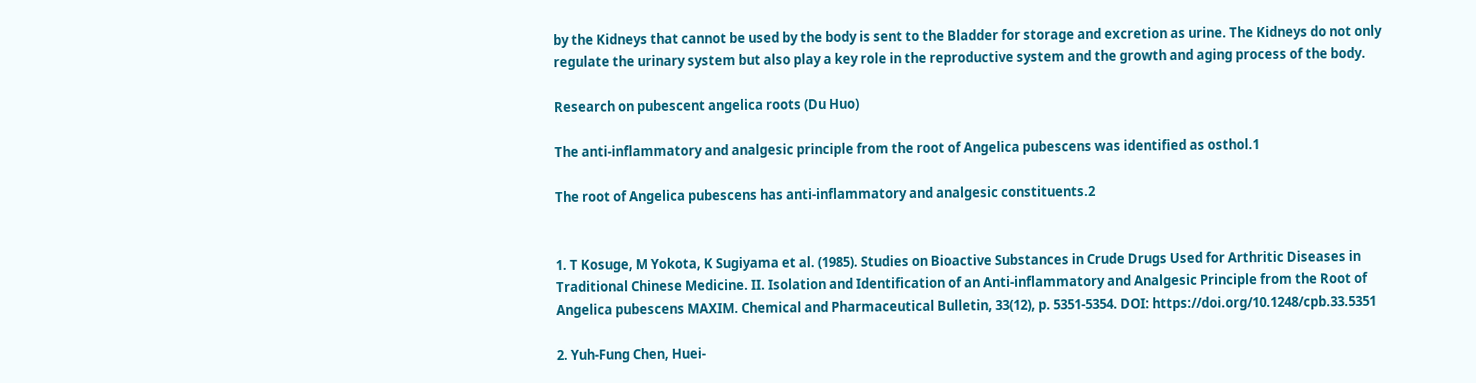by the Kidneys that cannot be used by the body is sent to the Bladder for storage and excretion as urine. The Kidneys do not only regulate the urinary system but also play a key role in the reproductive system and the growth and aging process of the body.

Research on pubescent angelica roots (Du Huo)

The anti-inflammatory and analgesic principle from the root of Angelica pubescens was identified as osthol.1

The root of Angelica pubescens has anti-inflammatory and analgesic constituents.2


1. T Kosuge, M Yokota, K Sugiyama et al. (1985). Studies on Bioactive Substances in Crude Drugs Used for Arthritic Diseases in Traditional Chinese Medicine. II. Isolation and Identification of an Anti-inflammatory and Analgesic Principle from the Root of Angelica pubescens MAXIM. Chemical and Pharmaceutical Bulletin, 33(12), p. 5351-5354. DOI: https://doi.org/10.1248/cpb.33.5351

2. Yuh-Fung Chen, Huei-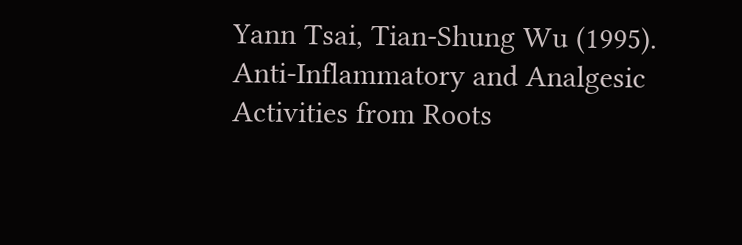Yann Tsai, Tian-Shung Wu (1995). Anti-Inflammatory and Analgesic Activities from Roots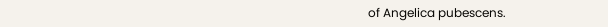of Angelica pubescens.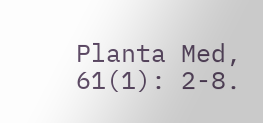Planta Med, 61(1): 2-8.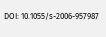DOI: 10.1055/s-2006-957987